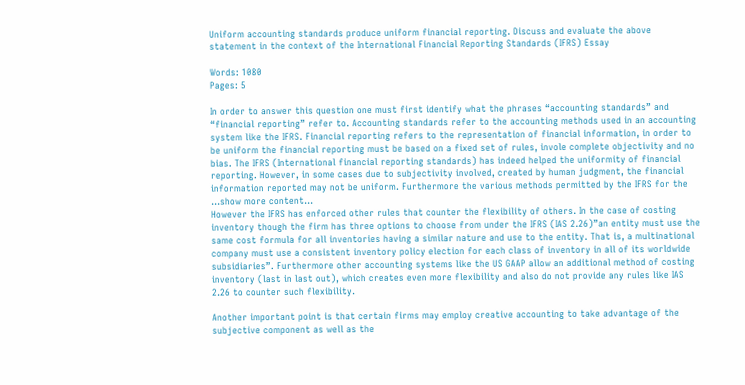Uniform accounting standards produce uniform financial reporting. Discuss and evaluate the above statement in the context of the International Financial Reporting Standards (IFRS) Essay

Words: 1080
Pages: 5

In order to answer this question one must first identify what the phrases “accounting standards” and “financial reporting” refer to. Accounting standards refer to the accounting methods used in an accounting system like the IFRS. Financial reporting refers to the representation of financial information, in order to be uniform the financial reporting must be based on a fixed set of rules, invole complete objectivity and no bias. The IFRS (International financial reporting standards) has indeed helped the uniformity of financial reporting. However, in some cases due to subjectivity involved, created by human judgment, the financial information reported may not be uniform. Furthermore the various methods permitted by the IFRS for the …show more content…
However the IFRS has enforced other rules that counter the flexibility of others. In the case of costing inventory though the firm has three options to choose from under the IFRS (IAS 2.26)”an entity must use the same cost formula for all inventories having a similar nature and use to the entity. That is, a multinational company must use a consistent inventory policy election for each class of inventory in all of its worldwide subsidiaries”. Furthermore other accounting systems like the US GAAP allow an additional method of costing inventory (last in last out), which creates even more flexibility and also do not provide any rules like IAS 2.26 to counter such flexibility.

Another important point is that certain firms may employ creative accounting to take advantage of the subjective component as well as the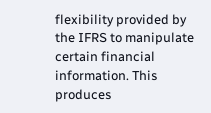flexibility provided by the IFRS to manipulate certain financial information. This produces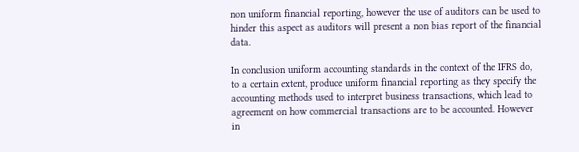non uniform financial reporting, however the use of auditors can be used to hinder this aspect as auditors will present a non bias report of the financial data.

In conclusion uniform accounting standards in the context of the IFRS do, to a certain extent, produce uniform financial reporting as they specify the accounting methods used to interpret business transactions, which lead to agreement on how commercial transactions are to be accounted. However in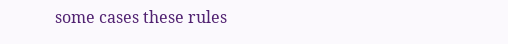some cases these rules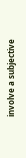involve a subjective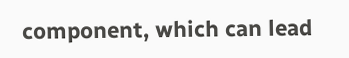component, which can lead